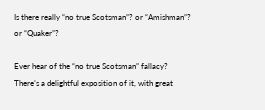Is there really “no true Scotsman”? or “Amishman”? or “Quaker”?

Ever hear of the “no true Scotsman” fallacy? There’s a delightful exposition of it, with great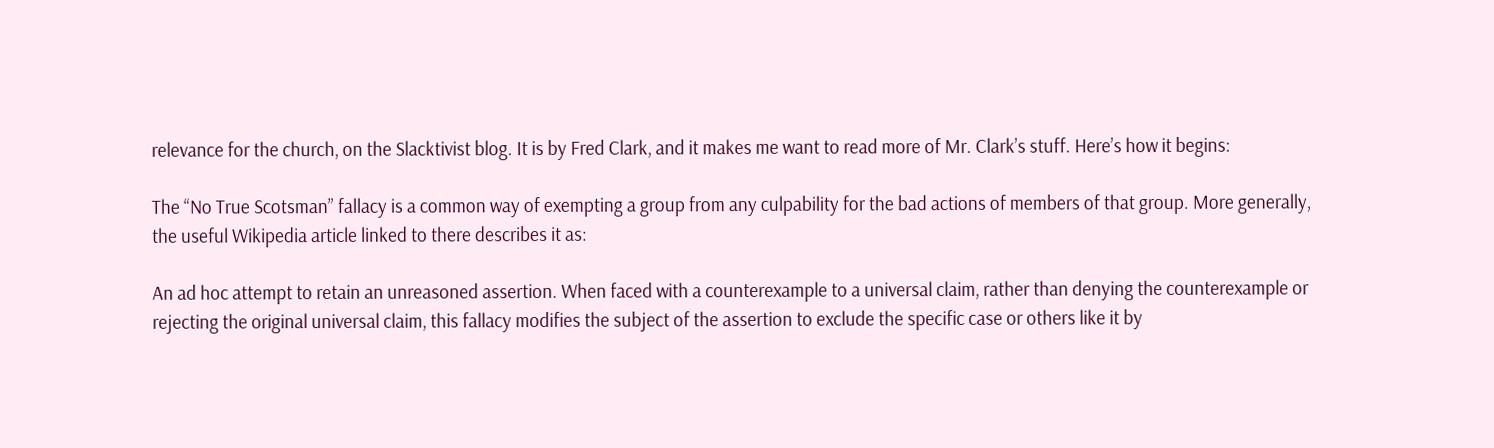relevance for the church, on the Slacktivist blog. It is by Fred Clark, and it makes me want to read more of Mr. Clark’s stuff. Here’s how it begins:

The “No True Scotsman” fallacy is a common way of exempting a group from any culpability for the bad actions of members of that group. More generally, the useful Wikipedia article linked to there describes it as:

An ad hoc attempt to retain an unreasoned assertion. When faced with a counterexample to a universal claim, rather than denying the counterexample or rejecting the original universal claim, this fallacy modifies the subject of the assertion to exclude the specific case or others like it by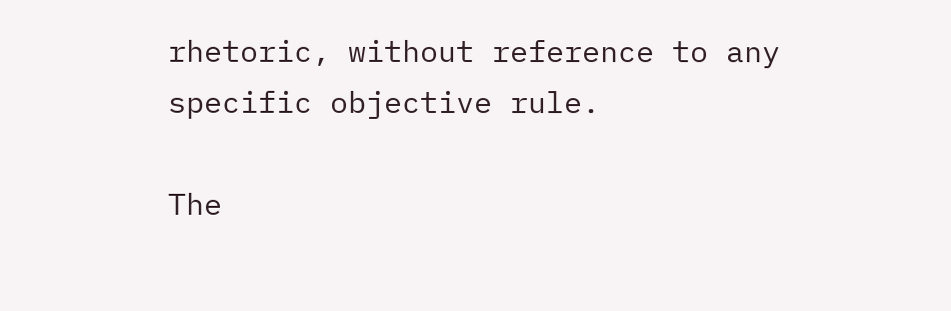rhetoric, without reference to any specific objective rule.

The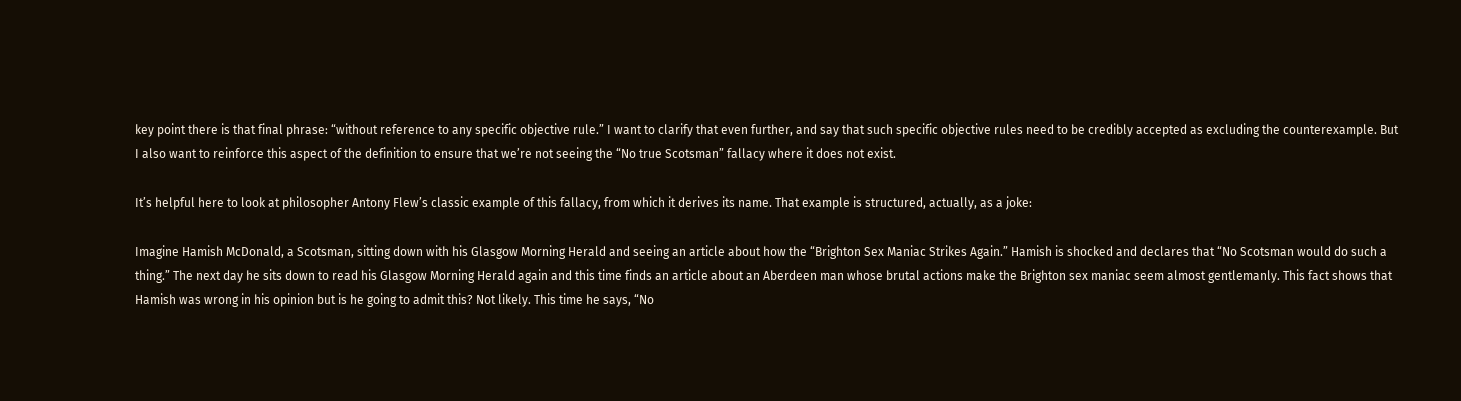key point there is that final phrase: “without reference to any specific objective rule.” I want to clarify that even further, and say that such specific objective rules need to be credibly accepted as excluding the counterexample. But I also want to reinforce this aspect of the definition to ensure that we’re not seeing the “No true Scotsman” fallacy where it does not exist.

It’s helpful here to look at philosopher Antony Flew’s classic example of this fallacy, from which it derives its name. That example is structured, actually, as a joke:

Imagine Hamish McDonald, a Scotsman, sitting down with his Glasgow Morning Herald and seeing an article about how the “Brighton Sex Maniac Strikes Again.” Hamish is shocked and declares that “No Scotsman would do such a thing.” The next day he sits down to read his Glasgow Morning Herald again and this time finds an article about an Aberdeen man whose brutal actions make the Brighton sex maniac seem almost gentlemanly. This fact shows that Hamish was wrong in his opinion but is he going to admit this? Not likely. This time he says, “No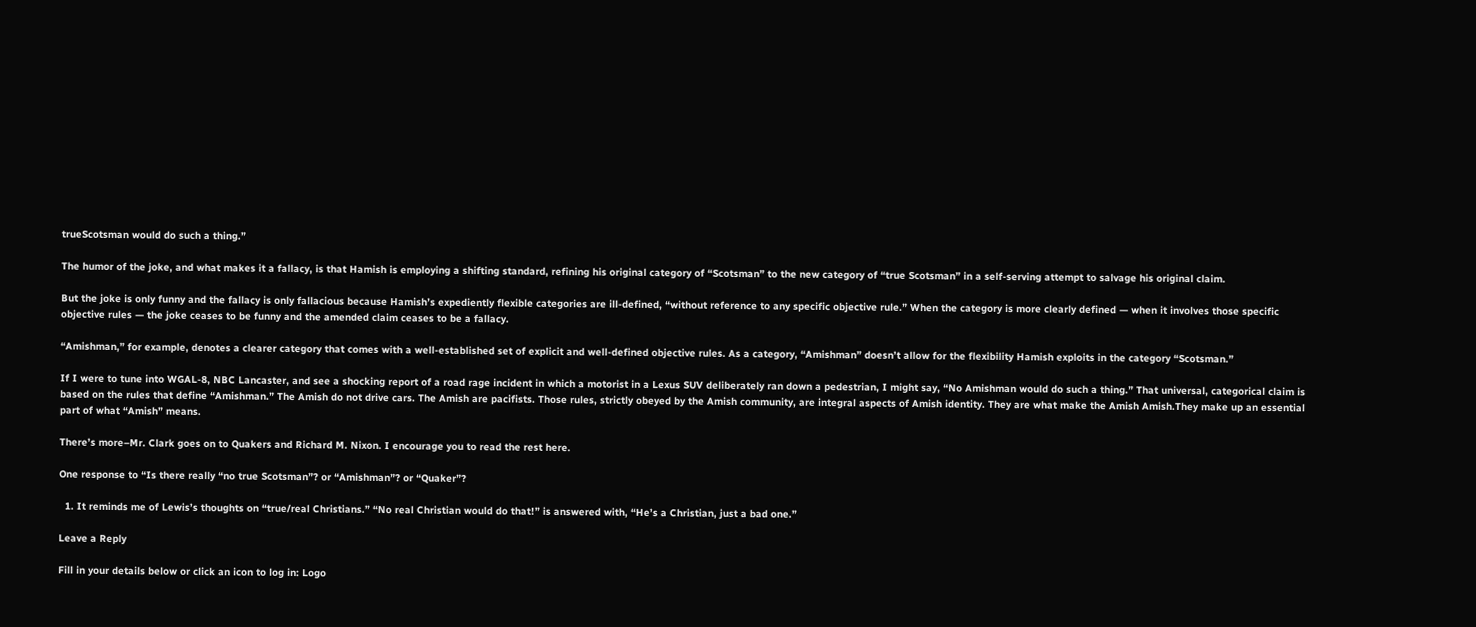trueScotsman would do such a thing.”

The humor of the joke, and what makes it a fallacy, is that Hamish is employing a shifting standard, refining his original category of “Scotsman” to the new category of “true Scotsman” in a self-serving attempt to salvage his original claim.

But the joke is only funny and the fallacy is only fallacious because Hamish’s expediently flexible categories are ill-defined, “without reference to any specific objective rule.” When the category is more clearly defined — when it involves those specific objective rules — the joke ceases to be funny and the amended claim ceases to be a fallacy.

“Amishman,” for example, denotes a clearer category that comes with a well-established set of explicit and well-defined objective rules. As a category, “Amishman” doesn’t allow for the flexibility Hamish exploits in the category “Scotsman.”

If I were to tune into WGAL-8, NBC Lancaster, and see a shocking report of a road rage incident in which a motorist in a Lexus SUV deliberately ran down a pedestrian, I might say, “No Amishman would do such a thing.” That universal, categorical claim is based on the rules that define “Amishman.” The Amish do not drive cars. The Amish are pacifists. Those rules, strictly obeyed by the Amish community, are integral aspects of Amish identity. They are what make the Amish Amish.They make up an essential part of what “Amish” means.

There’s more–Mr. Clark goes on to Quakers and Richard M. Nixon. I encourage you to read the rest here.

One response to “Is there really “no true Scotsman”? or “Amishman”? or “Quaker”?

  1. It reminds me of Lewis’s thoughts on “true/real Christians.” “No real Christian would do that!” is answered with, “He’s a Christian, just a bad one.”

Leave a Reply

Fill in your details below or click an icon to log in: Logo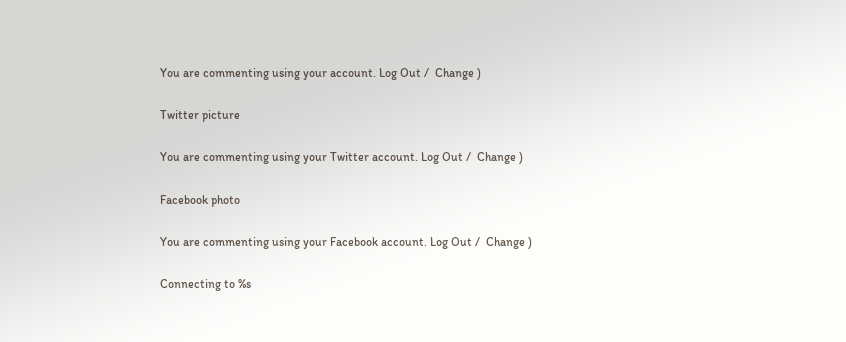You are commenting using your account. Log Out /  Change )

Twitter picture

You are commenting using your Twitter account. Log Out /  Change )

Facebook photo

You are commenting using your Facebook account. Log Out /  Change )

Connecting to %s